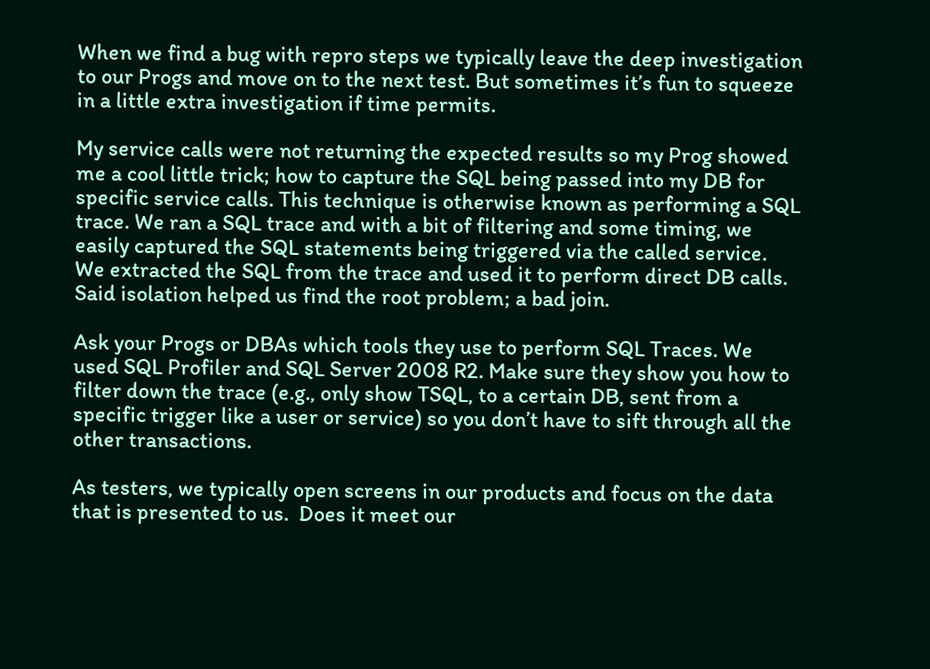When we find a bug with repro steps we typically leave the deep investigation to our Progs and move on to the next test. But sometimes it’s fun to squeeze in a little extra investigation if time permits.

My service calls were not returning the expected results so my Prog showed me a cool little trick; how to capture the SQL being passed into my DB for specific service calls. This technique is otherwise known as performing a SQL trace. We ran a SQL trace and with a bit of filtering and some timing, we easily captured the SQL statements being triggered via the called service. We extracted the SQL from the trace and used it to perform direct DB calls. Said isolation helped us find the root problem; a bad join.

Ask your Progs or DBAs which tools they use to perform SQL Traces. We used SQL Profiler and SQL Server 2008 R2. Make sure they show you how to filter down the trace (e.g., only show TSQL, to a certain DB, sent from a specific trigger like a user or service) so you don’t have to sift through all the other transactions.

As testers, we typically open screens in our products and focus on the data that is presented to us.  Does it meet our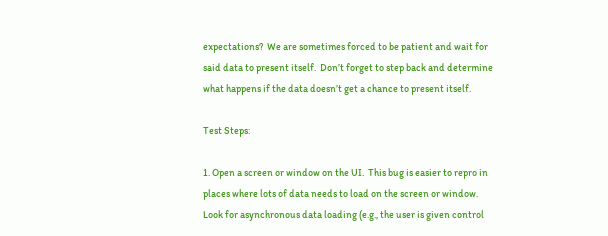expectations?  We are sometimes forced to be patient and wait for said data to present itself.  Don’t forget to step back and determine what happens if the data doesn’t get a chance to present itself.

Test Steps:

1. Open a screen or window on the UI.  This bug is easier to repro in places where lots of data needs to load on the screen or window.  Look for asynchronous data loading (e.g., the user is given control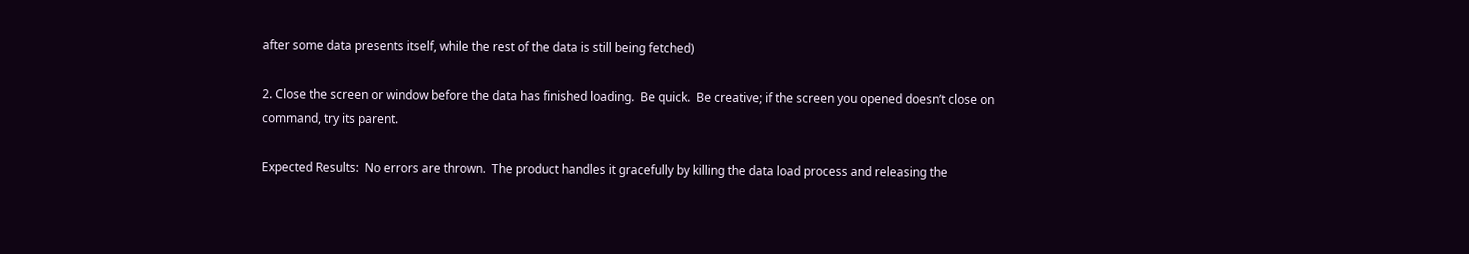after some data presents itself, while the rest of the data is still being fetched)

2. Close the screen or window before the data has finished loading.  Be quick.  Be creative; if the screen you opened doesn’t close on command, try its parent.

Expected Results:  No errors are thrown.  The product handles it gracefully by killing the data load process and releasing the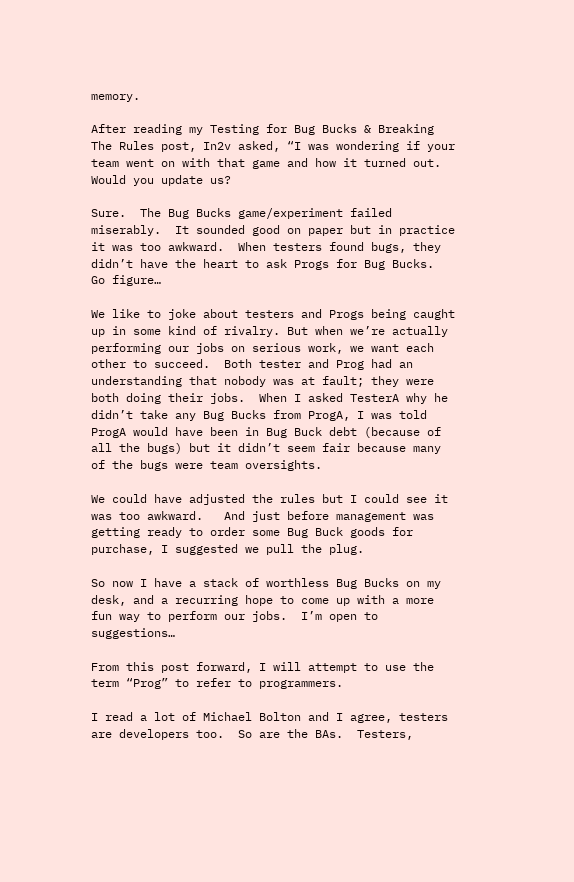memory.

After reading my Testing for Bug Bucks & Breaking The Rules post, In2v asked, “I was wondering if your team went on with that game and how it turned out. Would you update us?

Sure.  The Bug Bucks game/experiment failed miserably.  It sounded good on paper but in practice it was too awkward.  When testers found bugs, they didn’t have the heart to ask Progs for Bug Bucks.  Go figure…

We like to joke about testers and Progs being caught up in some kind of rivalry. But when we’re actually performing our jobs on serious work, we want each other to succeed.  Both tester and Prog had an understanding that nobody was at fault; they were both doing their jobs.  When I asked TesterA why he didn’t take any Bug Bucks from ProgA, I was told ProgA would have been in Bug Buck debt (because of all the bugs) but it didn’t seem fair because many of the bugs were team oversights.

We could have adjusted the rules but I could see it was too awkward.   And just before management was getting ready to order some Bug Buck goods for purchase, I suggested we pull the plug.

So now I have a stack of worthless Bug Bucks on my desk, and a recurring hope to come up with a more fun way to perform our jobs.  I’m open to suggestions…

From this post forward, I will attempt to use the term “Prog” to refer to programmers.

I read a lot of Michael Bolton and I agree, testers are developers too.  So are the BAs.  Testers,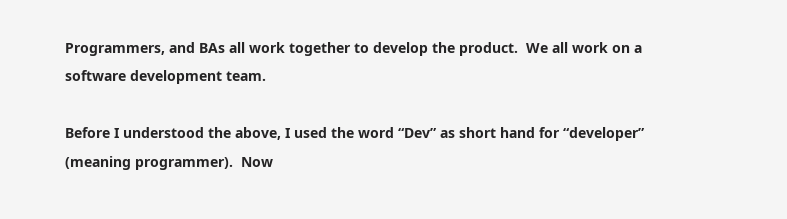Programmers, and BAs all work together to develop the product.  We all work on a software development team.

Before I understood the above, I used the word “Dev” as short hand for “developer” (meaning programmer).  Now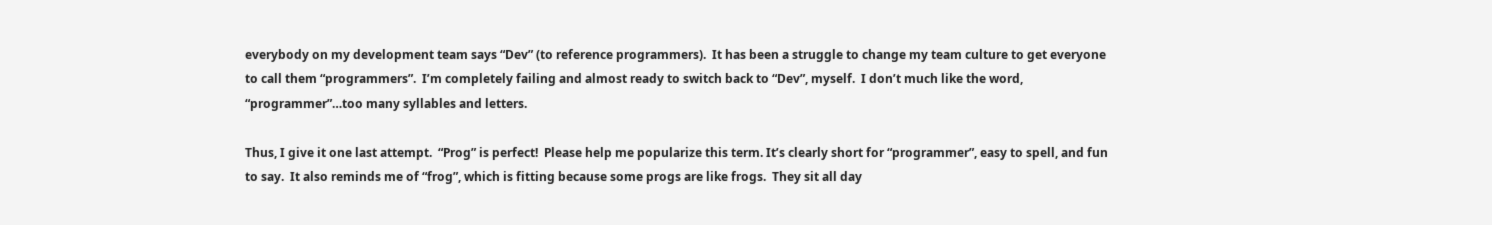everybody on my development team says “Dev” (to reference programmers).  It has been a struggle to change my team culture to get everyone to call them “programmers”.  I’m completely failing and almost ready to switch back to “Dev”, myself.  I don’t much like the word, “programmer”…too many syllables and letters.

Thus, I give it one last attempt.  “Prog” is perfect!  Please help me popularize this term. It’s clearly short for “programmer”, easy to spell, and fun to say.  It also reminds me of “frog”, which is fitting because some progs are like frogs.  They sit all day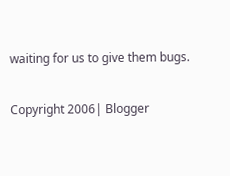waiting for us to give them bugs.

Copyright 2006| Blogger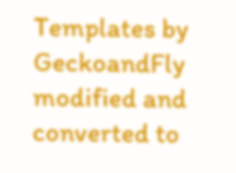Templates by GeckoandFly modified and converted to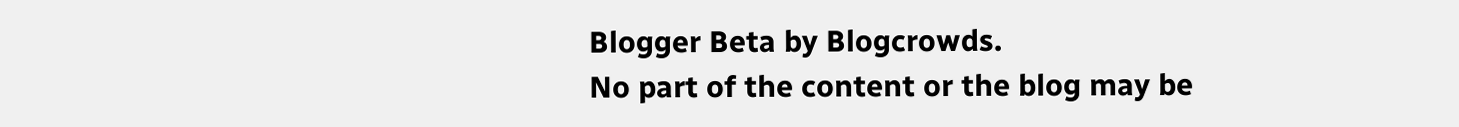Blogger Beta by Blogcrowds.
No part of the content or the blog may be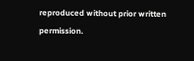reproduced without prior written permission.